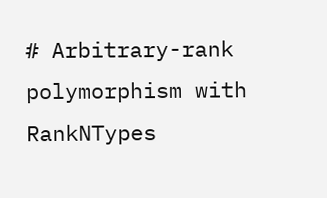# Arbitrary-rank polymorphism with RankNTypes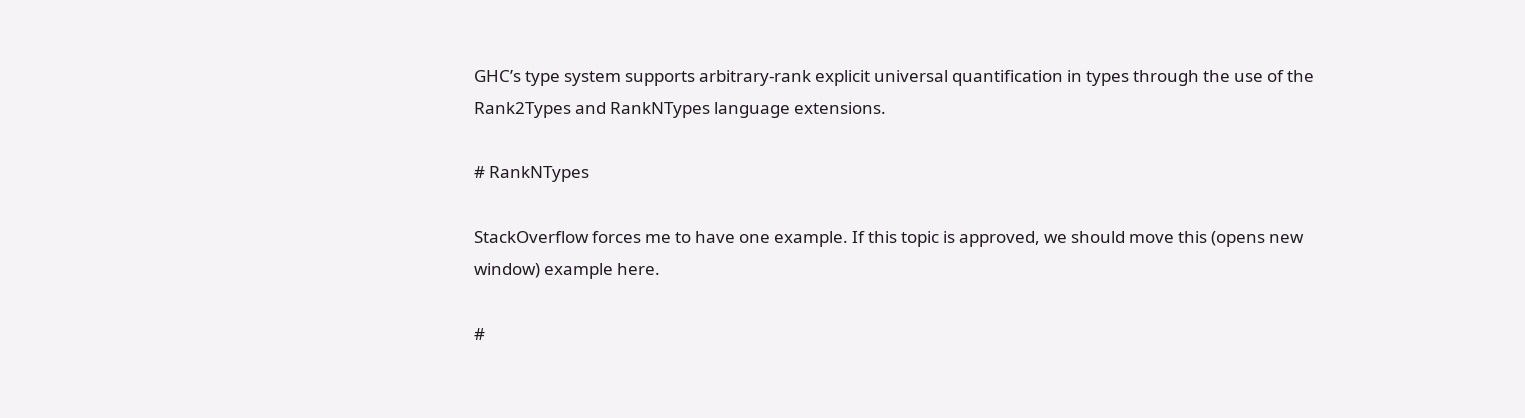GHC’s type system supports arbitrary-rank explicit universal quantification in types through the use of the Rank2Types and RankNTypes language extensions.

# RankNTypes

StackOverflow forces me to have one example. If this topic is approved, we should move this (opens new window) example here.

#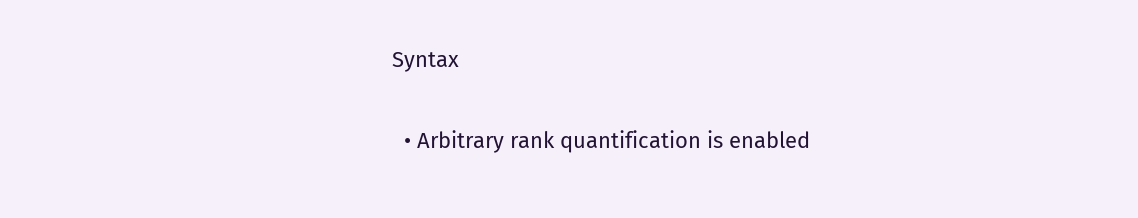Syntax

  • Arbitrary rank quantification is enabled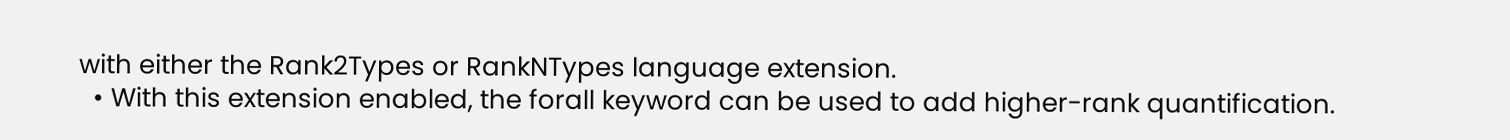with either the Rank2Types or RankNTypes language extension.
  • With this extension enabled, the forall keyword can be used to add higher-rank quantification.